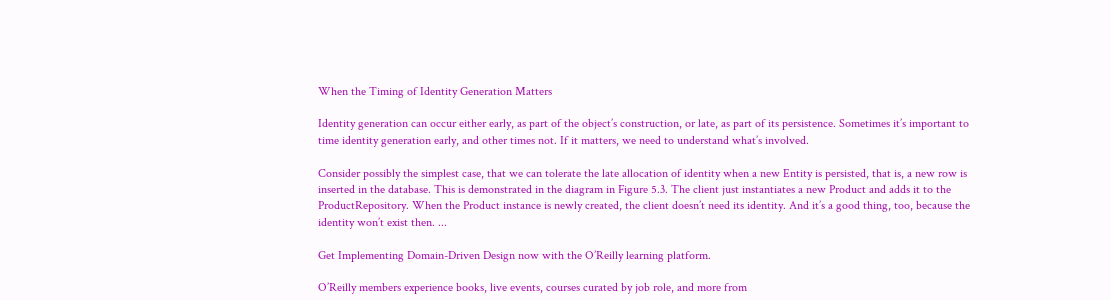When the Timing of Identity Generation Matters

Identity generation can occur either early, as part of the object’s construction, or late, as part of its persistence. Sometimes it’s important to time identity generation early, and other times not. If it matters, we need to understand what’s involved.

Consider possibly the simplest case, that we can tolerate the late allocation of identity when a new Entity is persisted, that is, a new row is inserted in the database. This is demonstrated in the diagram in Figure 5.3. The client just instantiates a new Product and adds it to the ProductRepository. When the Product instance is newly created, the client doesn’t need its identity. And it’s a good thing, too, because the identity won’t exist then. ...

Get Implementing Domain-Driven Design now with the O’Reilly learning platform.

O’Reilly members experience books, live events, courses curated by job role, and more from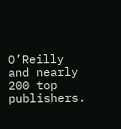O’Reilly and nearly 200 top publishers.